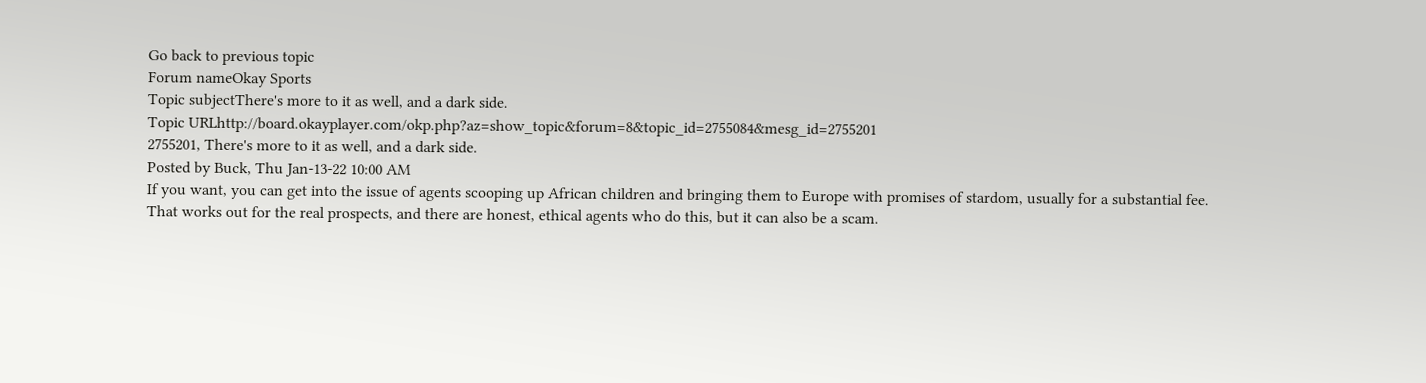Go back to previous topic
Forum nameOkay Sports
Topic subjectThere's more to it as well, and a dark side.
Topic URLhttp://board.okayplayer.com/okp.php?az=show_topic&forum=8&topic_id=2755084&mesg_id=2755201
2755201, There's more to it as well, and a dark side.
Posted by Buck, Thu Jan-13-22 10:00 AM
If you want, you can get into the issue of agents scooping up African children and bringing them to Europe with promises of stardom, usually for a substantial fee. That works out for the real prospects, and there are honest, ethical agents who do this, but it can also be a scam.